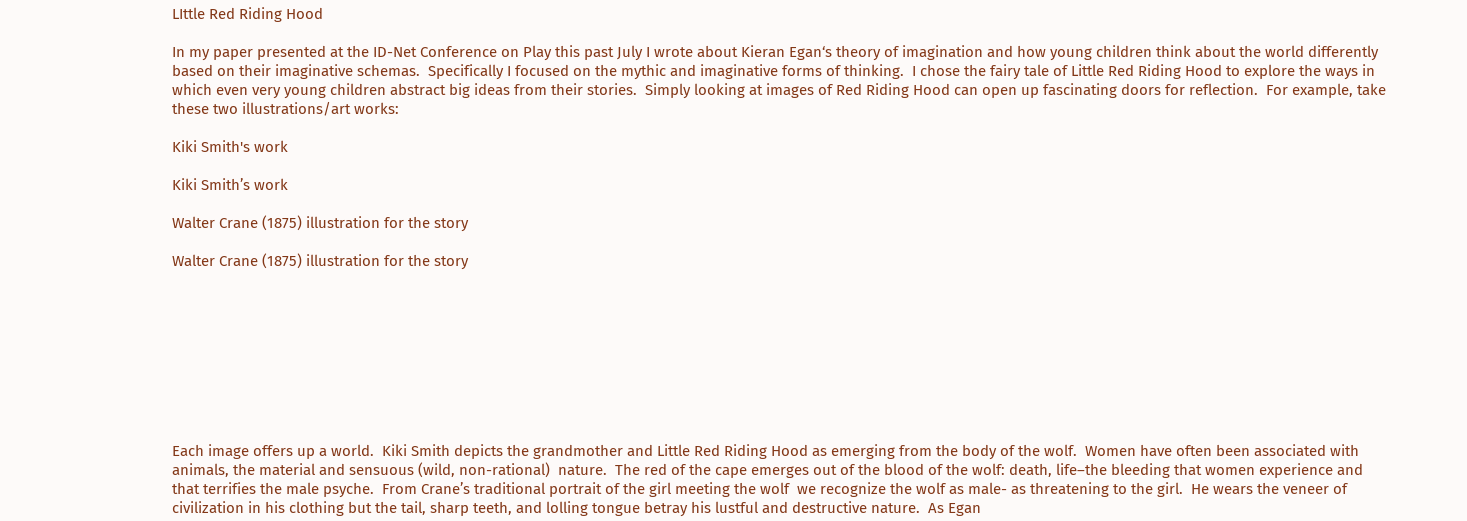LIttle Red Riding Hood

In my paper presented at the ID-Net Conference on Play this past July I wrote about Kieran Egan‘s theory of imagination and how young children think about the world differently based on their imaginative schemas.  Specifically I focused on the mythic and imaginative forms of thinking.  I chose the fairy tale of Little Red Riding Hood to explore the ways in which even very young children abstract big ideas from their stories.  Simply looking at images of Red Riding Hood can open up fascinating doors for reflection.  For example, take these two illustrations/art works:

Kiki Smith's work

Kiki Smith’s work

Walter Crane (1875) illustration for the story

Walter Crane (1875) illustration for the story









Each image offers up a world.  Kiki Smith depicts the grandmother and Little Red Riding Hood as emerging from the body of the wolf.  Women have often been associated with animals, the material and sensuous (wild, non-rational)  nature.  The red of the cape emerges out of the blood of the wolf: death, life–the bleeding that women experience and that terrifies the male psyche.  From Crane’s traditional portrait of the girl meeting the wolf  we recognize the wolf as male- as threatening to the girl.  He wears the veneer of civilization in his clothing but the tail, sharp teeth, and lolling tongue betray his lustful and destructive nature.  As Egan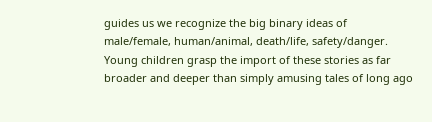guides us we recognize the big binary ideas of male/female, human/animal, death/life, safety/danger.  Young children grasp the import of these stories as far broader and deeper than simply amusing tales of long ago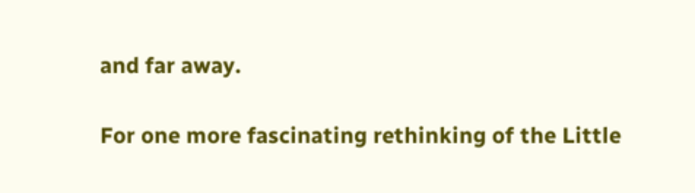and far away.

For one more fascinating rethinking of the Little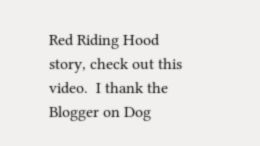Red Riding Hood story, check out this video.  I thank the Blogger on Dog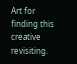Art for finding this creative revisiting.